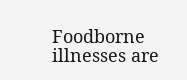Foodborne illnesses are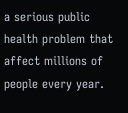a serious public health problem that affect millions of people every year.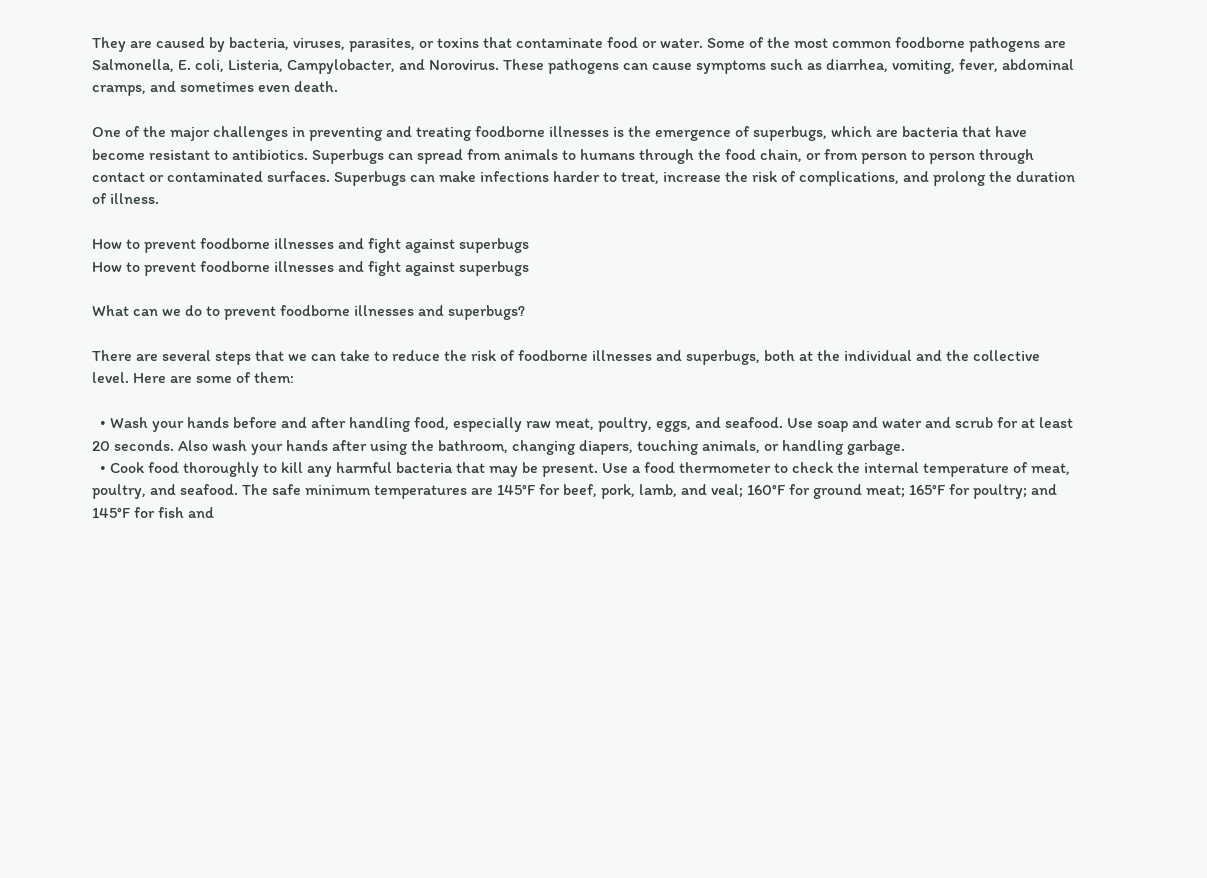They are caused by bacteria, viruses, parasites, or toxins that contaminate food or water. Some of the most common foodborne pathogens are Salmonella, E. coli, Listeria, Campylobacter, and Norovirus. These pathogens can cause symptoms such as diarrhea, vomiting, fever, abdominal cramps, and sometimes even death.

One of the major challenges in preventing and treating foodborne illnesses is the emergence of superbugs, which are bacteria that have become resistant to antibiotics. Superbugs can spread from animals to humans through the food chain, or from person to person through contact or contaminated surfaces. Superbugs can make infections harder to treat, increase the risk of complications, and prolong the duration of illness.

How to prevent foodborne illnesses and fight against superbugs
How to prevent foodborne illnesses and fight against superbugs

What can we do to prevent foodborne illnesses and superbugs?

There are several steps that we can take to reduce the risk of foodborne illnesses and superbugs, both at the individual and the collective level. Here are some of them:

  • Wash your hands before and after handling food, especially raw meat, poultry, eggs, and seafood. Use soap and water and scrub for at least 20 seconds. Also wash your hands after using the bathroom, changing diapers, touching animals, or handling garbage.
  • Cook food thoroughly to kill any harmful bacteria that may be present. Use a food thermometer to check the internal temperature of meat, poultry, and seafood. The safe minimum temperatures are 145°F for beef, pork, lamb, and veal; 160°F for ground meat; 165°F for poultry; and 145°F for fish and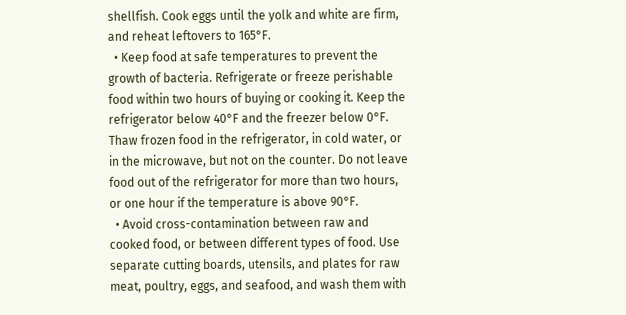shellfish. Cook eggs until the yolk and white are firm, and reheat leftovers to 165°F.
  • Keep food at safe temperatures to prevent the growth of bacteria. Refrigerate or freeze perishable food within two hours of buying or cooking it. Keep the refrigerator below 40°F and the freezer below 0°F. Thaw frozen food in the refrigerator, in cold water, or in the microwave, but not on the counter. Do not leave food out of the refrigerator for more than two hours, or one hour if the temperature is above 90°F.
  • Avoid cross-contamination between raw and cooked food, or between different types of food. Use separate cutting boards, utensils, and plates for raw meat, poultry, eggs, and seafood, and wash them with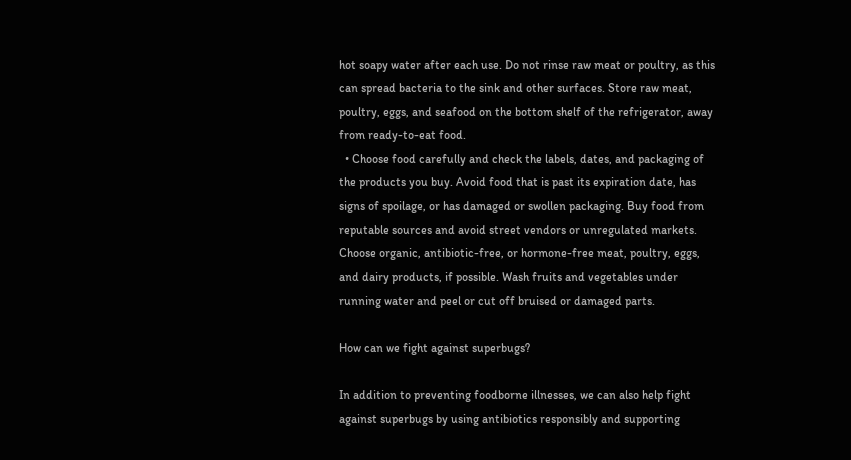hot soapy water after each use. Do not rinse raw meat or poultry, as this can spread bacteria to the sink and other surfaces. Store raw meat, poultry, eggs, and seafood on the bottom shelf of the refrigerator, away from ready-to-eat food.
  • Choose food carefully and check the labels, dates, and packaging of the products you buy. Avoid food that is past its expiration date, has signs of spoilage, or has damaged or swollen packaging. Buy food from reputable sources and avoid street vendors or unregulated markets. Choose organic, antibiotic-free, or hormone-free meat, poultry, eggs, and dairy products, if possible. Wash fruits and vegetables under running water and peel or cut off bruised or damaged parts.

How can we fight against superbugs?

In addition to preventing foodborne illnesses, we can also help fight against superbugs by using antibiotics responsibly and supporting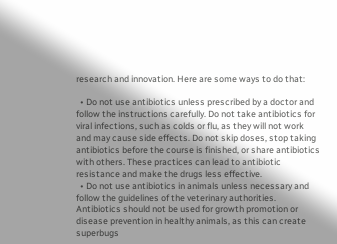research and innovation. Here are some ways to do that:

  • Do not use antibiotics unless prescribed by a doctor and follow the instructions carefully. Do not take antibiotics for viral infections, such as colds or flu, as they will not work and may cause side effects. Do not skip doses, stop taking antibiotics before the course is finished, or share antibiotics with others. These practices can lead to antibiotic resistance and make the drugs less effective.
  • Do not use antibiotics in animals unless necessary and follow the guidelines of the veterinary authorities. Antibiotics should not be used for growth promotion or disease prevention in healthy animals, as this can create superbugs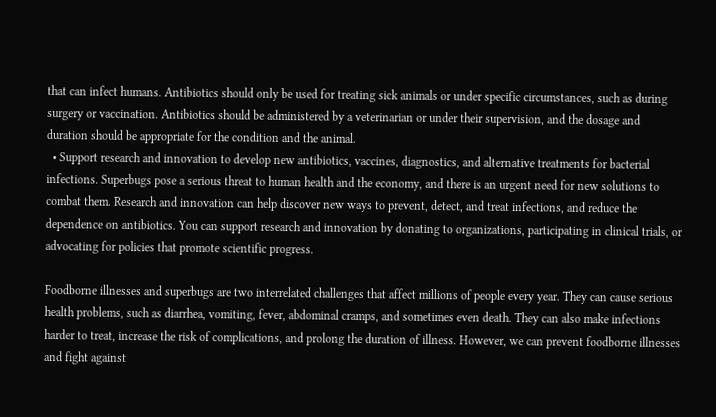that can infect humans. Antibiotics should only be used for treating sick animals or under specific circumstances, such as during surgery or vaccination. Antibiotics should be administered by a veterinarian or under their supervision, and the dosage and duration should be appropriate for the condition and the animal.
  • Support research and innovation to develop new antibiotics, vaccines, diagnostics, and alternative treatments for bacterial infections. Superbugs pose a serious threat to human health and the economy, and there is an urgent need for new solutions to combat them. Research and innovation can help discover new ways to prevent, detect, and treat infections, and reduce the dependence on antibiotics. You can support research and innovation by donating to organizations, participating in clinical trials, or advocating for policies that promote scientific progress.

Foodborne illnesses and superbugs are two interrelated challenges that affect millions of people every year. They can cause serious health problems, such as diarrhea, vomiting, fever, abdominal cramps, and sometimes even death. They can also make infections harder to treat, increase the risk of complications, and prolong the duration of illness. However, we can prevent foodborne illnesses and fight against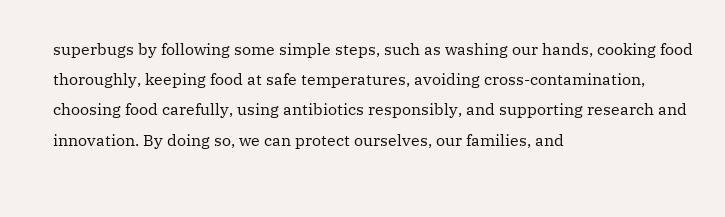superbugs by following some simple steps, such as washing our hands, cooking food thoroughly, keeping food at safe temperatures, avoiding cross-contamination, choosing food carefully, using antibiotics responsibly, and supporting research and innovation. By doing so, we can protect ourselves, our families, and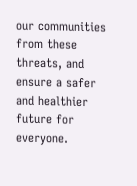our communities from these threats, and ensure a safer and healthier future for everyone.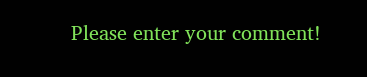Please enter your comment!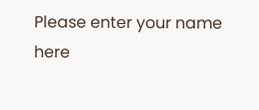Please enter your name here